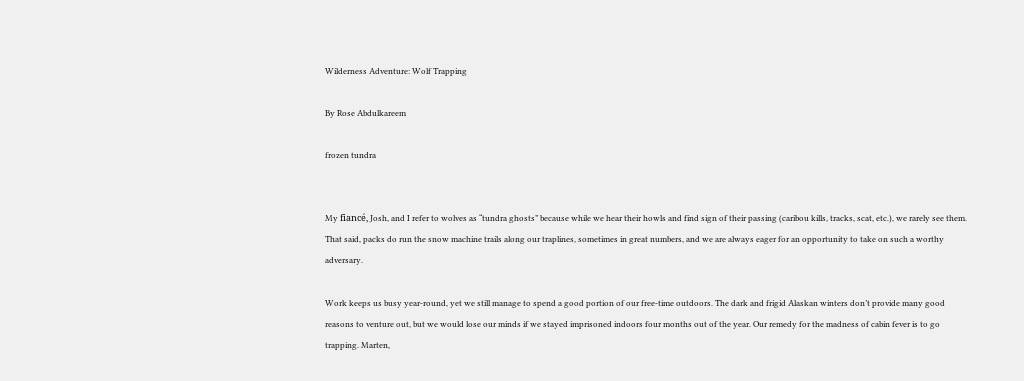Wilderness Adventure: Wolf Trapping

By Rose Abdulkareem

frozen tundra


My fiancé, Josh, and I refer to wolves as “tundra ghosts” because while we hear their howls and find sign of their passing (caribou kills, tracks, scat, etc.), we rarely see them. That said, packs do run the snow machine trails along our traplines, sometimes in great numbers, and we are always eager for an opportunity to take on such a worthy adversary.

Work keeps us busy year-round, yet we still manage to spend a good portion of our free-time outdoors. The dark and frigid Alaskan winters don’t provide many good reasons to venture out, but we would lose our minds if we stayed imprisoned indoors four months out of the year. Our remedy for the madness of cabin fever is to go trapping. Marten,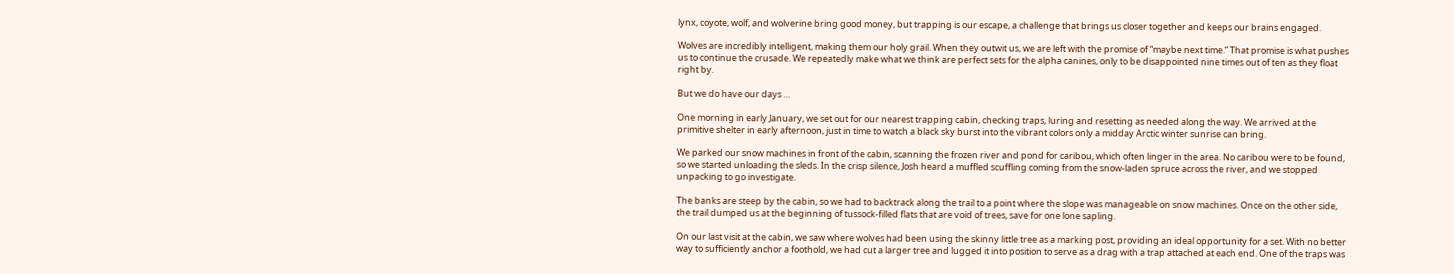lynx, coyote, wolf, and wolverine bring good money, but trapping is our escape, a challenge that brings us closer together and keeps our brains engaged.

Wolves are incredibly intelligent, making them our holy grail. When they outwit us, we are left with the promise of “maybe next time.” That promise is what pushes us to continue the crusade. We repeatedly make what we think are perfect sets for the alpha canines, only to be disappointed nine times out of ten as they float right by.

But we do have our days …

One morning in early January, we set out for our nearest trapping cabin, checking traps, luring and resetting as needed along the way. We arrived at the primitive shelter in early afternoon, just in time to watch a black sky burst into the vibrant colors only a midday Arctic winter sunrise can bring.

We parked our snow machines in front of the cabin, scanning the frozen river and pond for caribou, which often linger in the area. No caribou were to be found, so we started unloading the sleds. In the crisp silence, Josh heard a muffled scuffling coming from the snow-laden spruce across the river, and we stopped unpacking to go investigate.

The banks are steep by the cabin, so we had to backtrack along the trail to a point where the slope was manageable on snow machines. Once on the other side, the trail dumped us at the beginning of tussock-filled flats that are void of trees, save for one lone sapling.

On our last visit at the cabin, we saw where wolves had been using the skinny little tree as a marking post, providing an ideal opportunity for a set. With no better way to sufficiently anchor a foothold, we had cut a larger tree and lugged it into position to serve as a drag with a trap attached at each end. One of the traps was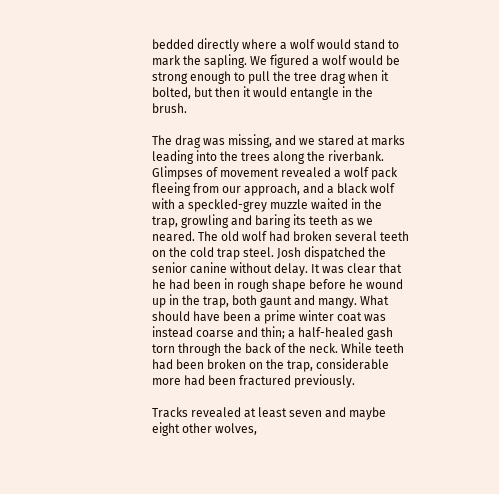bedded directly where a wolf would stand to mark the sapling. We figured a wolf would be strong enough to pull the tree drag when it bolted, but then it would entangle in the brush.

The drag was missing, and we stared at marks leading into the trees along the riverbank. Glimpses of movement revealed a wolf pack fleeing from our approach, and a black wolf with a speckled-grey muzzle waited in the trap, growling and baring its teeth as we neared. The old wolf had broken several teeth on the cold trap steel. Josh dispatched the senior canine without delay. It was clear that he had been in rough shape before he wound up in the trap, both gaunt and mangy. What should have been a prime winter coat was instead coarse and thin; a half-healed gash torn through the back of the neck. While teeth had been broken on the trap, considerable more had been fractured previously.

Tracks revealed at least seven and maybe eight other wolves,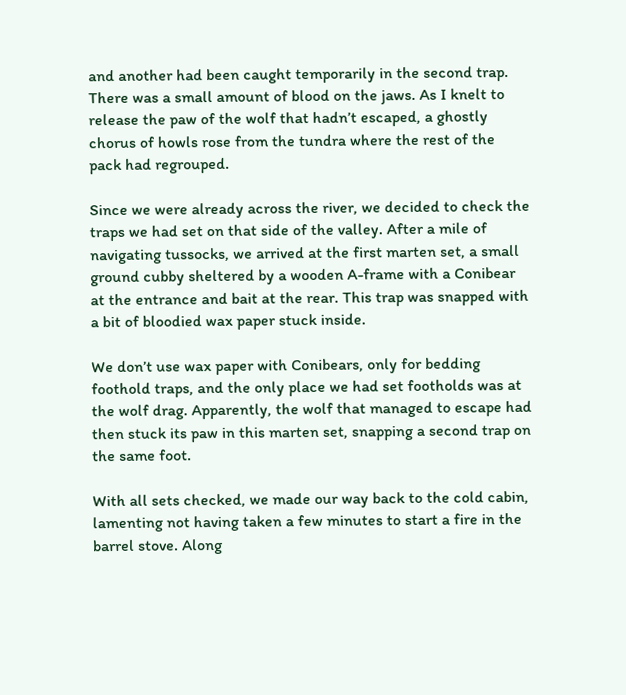and another had been caught temporarily in the second trap. There was a small amount of blood on the jaws. As I knelt to release the paw of the wolf that hadn’t escaped, a ghostly chorus of howls rose from the tundra where the rest of the pack had regrouped.

Since we were already across the river, we decided to check the traps we had set on that side of the valley. After a mile of navigating tussocks, we arrived at the first marten set, a small ground cubby sheltered by a wooden A-frame with a Conibear at the entrance and bait at the rear. This trap was snapped with a bit of bloodied wax paper stuck inside.

We don’t use wax paper with Conibears, only for bedding foothold traps, and the only place we had set footholds was at the wolf drag. Apparently, the wolf that managed to escape had then stuck its paw in this marten set, snapping a second trap on the same foot.

With all sets checked, we made our way back to the cold cabin, lamenting not having taken a few minutes to start a fire in the barrel stove. Along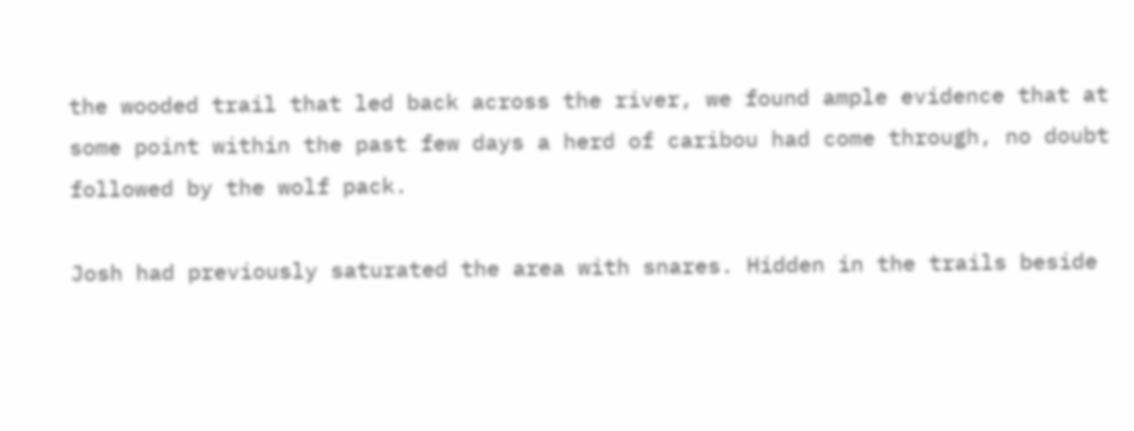the wooded trail that led back across the river, we found ample evidence that at some point within the past few days a herd of caribou had come through, no doubt followed by the wolf pack.

Josh had previously saturated the area with snares. Hidden in the trails beside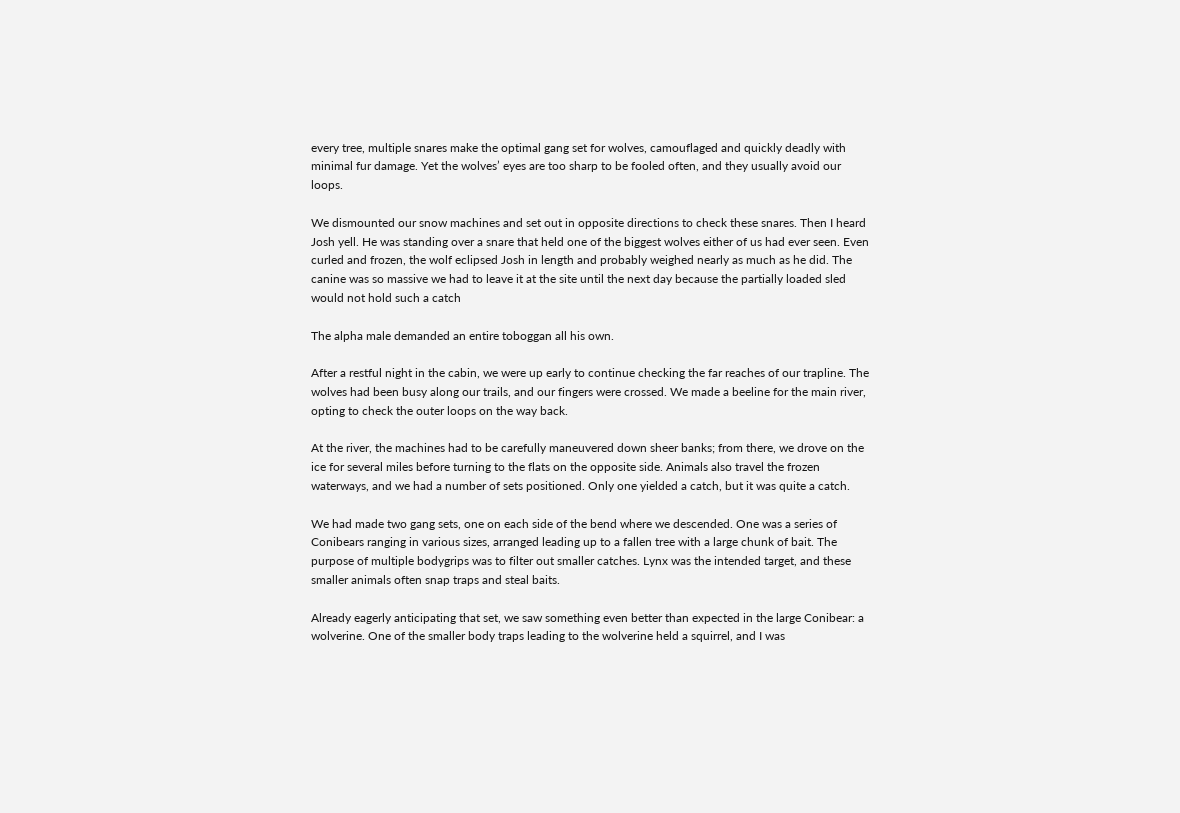every tree, multiple snares make the optimal gang set for wolves, camouflaged and quickly deadly with minimal fur damage. Yet the wolves’ eyes are too sharp to be fooled often, and they usually avoid our loops.

We dismounted our snow machines and set out in opposite directions to check these snares. Then I heard Josh yell. He was standing over a snare that held one of the biggest wolves either of us had ever seen. Even curled and frozen, the wolf eclipsed Josh in length and probably weighed nearly as much as he did. The canine was so massive we had to leave it at the site until the next day because the partially loaded sled would not hold such a catch

The alpha male demanded an entire toboggan all his own.

After a restful night in the cabin, we were up early to continue checking the far reaches of our trapline. The wolves had been busy along our trails, and our fingers were crossed. We made a beeline for the main river, opting to check the outer loops on the way back.

At the river, the machines had to be carefully maneuvered down sheer banks; from there, we drove on the ice for several miles before turning to the flats on the opposite side. Animals also travel the frozen waterways, and we had a number of sets positioned. Only one yielded a catch, but it was quite a catch.

We had made two gang sets, one on each side of the bend where we descended. One was a series of Conibears ranging in various sizes, arranged leading up to a fallen tree with a large chunk of bait. The purpose of multiple bodygrips was to filter out smaller catches. Lynx was the intended target, and these smaller animals often snap traps and steal baits.

Already eagerly anticipating that set, we saw something even better than expected in the large Conibear: a wolverine. One of the smaller body traps leading to the wolverine held a squirrel, and I was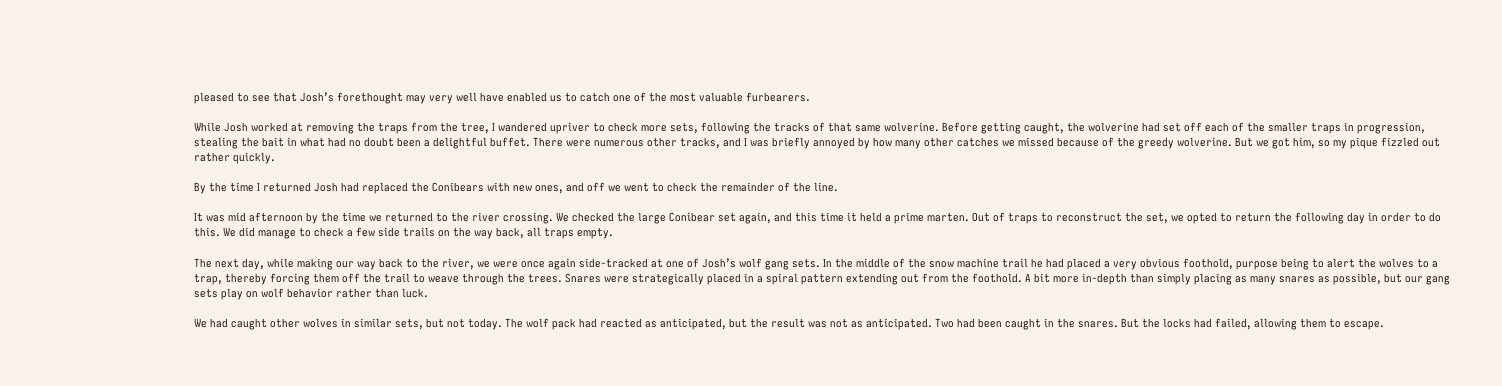pleased to see that Josh’s forethought may very well have enabled us to catch one of the most valuable furbearers.

While Josh worked at removing the traps from the tree, I wandered upriver to check more sets, following the tracks of that same wolverine. Before getting caught, the wolverine had set off each of the smaller traps in progression, stealing the bait in what had no doubt been a delightful buffet. There were numerous other tracks, and I was briefly annoyed by how many other catches we missed because of the greedy wolverine. But we got him, so my pique fizzled out rather quickly.

By the time I returned Josh had replaced the Conibears with new ones, and off we went to check the remainder of the line.

It was mid afternoon by the time we returned to the river crossing. We checked the large Conibear set again, and this time it held a prime marten. Out of traps to reconstruct the set, we opted to return the following day in order to do this. We did manage to check a few side trails on the way back, all traps empty.

The next day, while making our way back to the river, we were once again side-tracked at one of Josh’s wolf gang sets. In the middle of the snow machine trail he had placed a very obvious foothold, purpose being to alert the wolves to a trap, thereby forcing them off the trail to weave through the trees. Snares were strategically placed in a spiral pattern extending out from the foothold. A bit more in-depth than simply placing as many snares as possible, but our gang sets play on wolf behavior rather than luck.

We had caught other wolves in similar sets, but not today. The wolf pack had reacted as anticipated, but the result was not as anticipated. Two had been caught in the snares. But the locks had failed, allowing them to escape.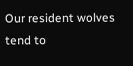Our resident wolves tend to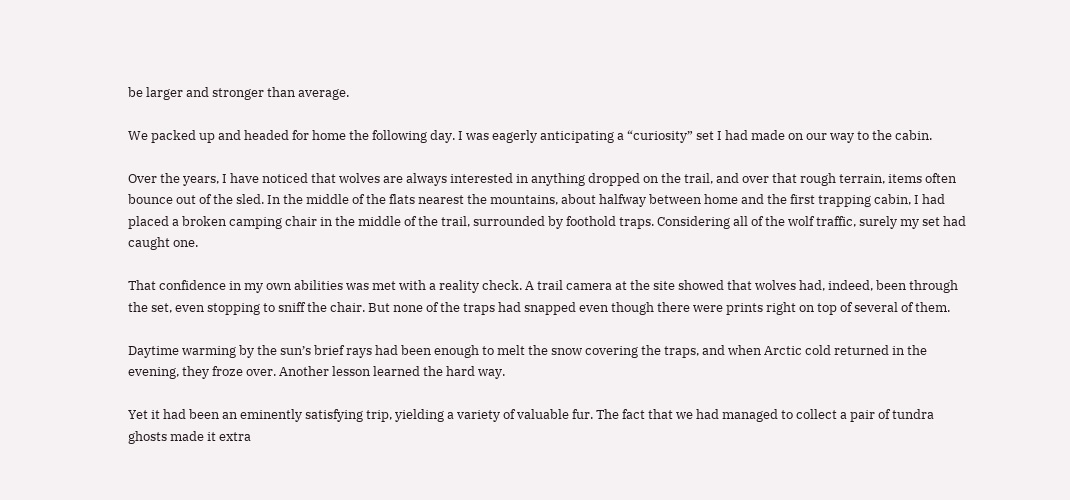be larger and stronger than average.

We packed up and headed for home the following day. I was eagerly anticipating a “curiosity” set I had made on our way to the cabin.

Over the years, I have noticed that wolves are always interested in anything dropped on the trail, and over that rough terrain, items often bounce out of the sled. In the middle of the flats nearest the mountains, about halfway between home and the first trapping cabin, I had placed a broken camping chair in the middle of the trail, surrounded by foothold traps. Considering all of the wolf traffic, surely my set had caught one.

That confidence in my own abilities was met with a reality check. A trail camera at the site showed that wolves had, indeed, been through the set, even stopping to sniff the chair. But none of the traps had snapped even though there were prints right on top of several of them.

Daytime warming by the sun’s brief rays had been enough to melt the snow covering the traps, and when Arctic cold returned in the evening, they froze over. Another lesson learned the hard way.

Yet it had been an eminently satisfying trip, yielding a variety of valuable fur. The fact that we had managed to collect a pair of tundra ghosts made it extra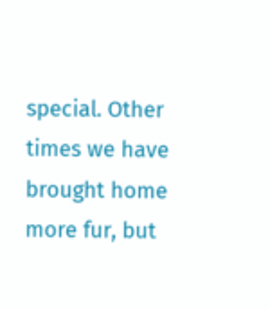special. Other times we have brought home more fur, but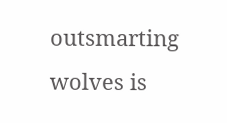outsmarting wolves is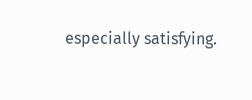especially satisfying.